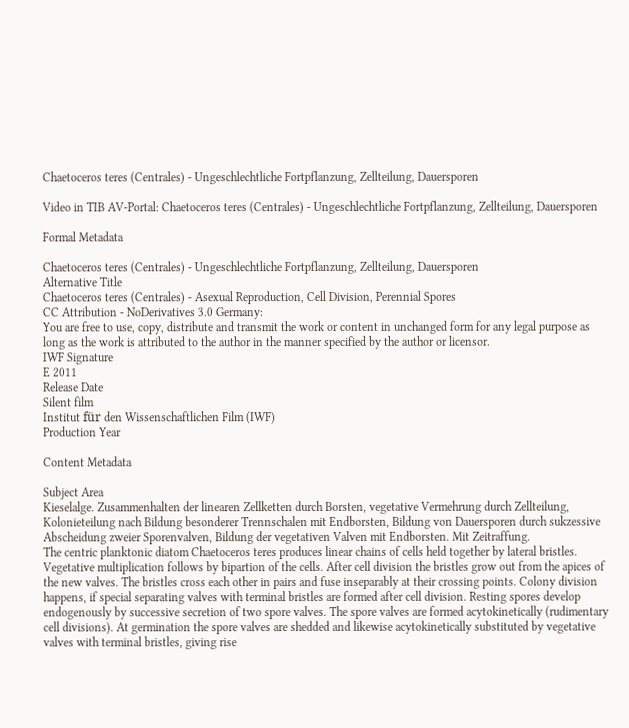Chaetoceros teres (Centrales) - Ungeschlechtliche Fortpflanzung, Zellteilung, Dauersporen

Video in TIB AV-Portal: Chaetoceros teres (Centrales) - Ungeschlechtliche Fortpflanzung, Zellteilung, Dauersporen

Formal Metadata

Chaetoceros teres (Centrales) - Ungeschlechtliche Fortpflanzung, Zellteilung, Dauersporen
Alternative Title
Chaetoceros teres (Centrales) - Asexual Reproduction, Cell Division, Perennial Spores
CC Attribution - NoDerivatives 3.0 Germany:
You are free to use, copy, distribute and transmit the work or content in unchanged form for any legal purpose as long as the work is attributed to the author in the manner specified by the author or licensor.
IWF Signature
E 2011
Release Date
Silent film
Institut für den Wissenschaftlichen Film (IWF)
Production Year

Content Metadata

Subject Area
Kieselalge. Zusammenhalten der linearen Zellketten durch Borsten, vegetative Vermehrung durch Zellteilung, Kolonieteilung nach Bildung besonderer Trennschalen mit Endborsten, Bildung von Dauersporen durch sukzessive Abscheidung zweier Sporenvalven, Bildung der vegetativen Valven mit Endborsten. Mit Zeitraffung.
The centric planktonic diatom Chaetoceros teres produces linear chains of cells held together by lateral bristles. Vegetative multiplication follows by bipartion of the cells. After cell division the bristles grow out from the apices of the new valves. The bristles cross each other in pairs and fuse inseparably at their crossing points. Colony division happens, if special separating valves with terminal bristles are formed after cell division. Resting spores develop endogenously by successive secretion of two spore valves. The spore valves are formed acytokinetically (rudimentary cell divisions). At germination the spore valves are shedded and likewise acytokinetically substituted by vegetative valves with terminal bristles, giving rise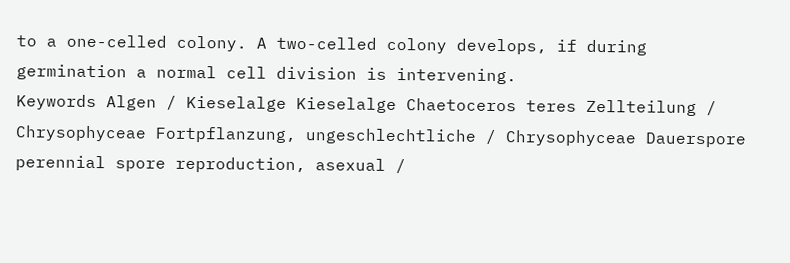to a one-celled colony. A two-celled colony develops, if during germination a normal cell division is intervening.
Keywords Algen / Kieselalge Kieselalge Chaetoceros teres Zellteilung / Chrysophyceae Fortpflanzung, ungeschlechtliche / Chrysophyceae Dauerspore perennial spore reproduction, asexual /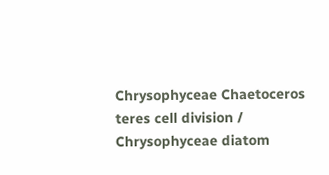Chrysophyceae Chaetoceros teres cell division / Chrysophyceae diatom